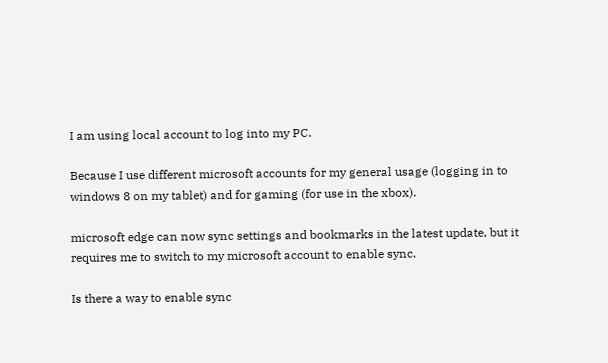I am using local account to log into my PC.

Because I use different microsoft accounts for my general usage (logging in to windows 8 on my tablet) and for gaming (for use in the xbox).

microsoft edge can now sync settings and bookmarks in the latest update, but it requires me to switch to my microsoft account to enable sync.

Is there a way to enable sync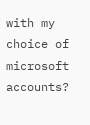with my choice of microsoft accounts?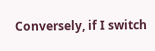Conversely, if I switch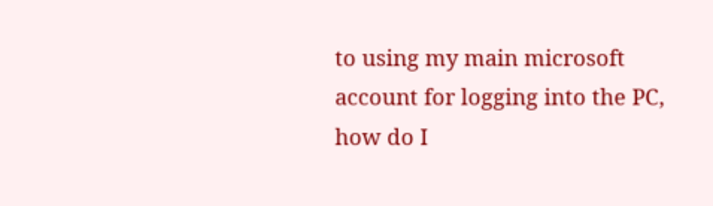to using my main microsoft account for logging into the PC, how do I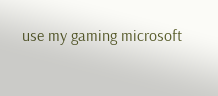use my gaming microsoft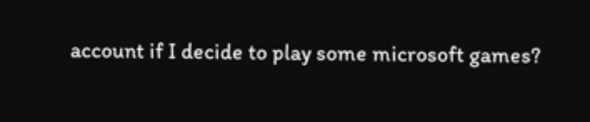account if I decide to play some microsoft games?